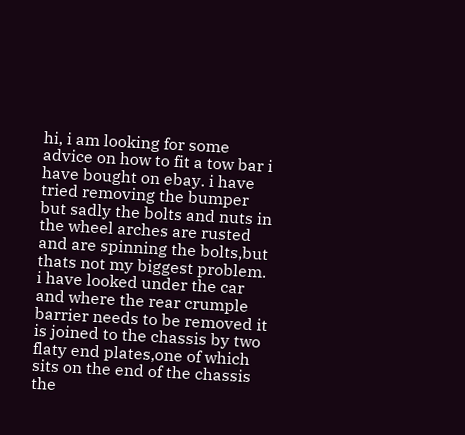hi, i am looking for some advice on how to fit a tow bar i have bought on ebay. i have tried removing the bumper but sadly the bolts and nuts in the wheel arches are rusted and are spinning the bolts,but thats not my biggest problem. i have looked under the car and where the rear crumple barrier needs to be removed it is joined to the chassis by two flaty end plates,one of which sits on the end of the chassis the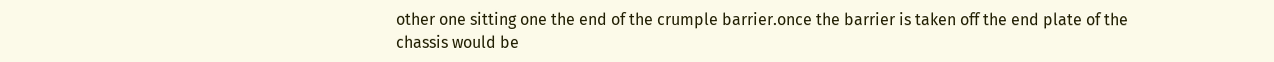other one sitting one the end of the crumple barrier.once the barrier is taken off the end plate of the chassis would be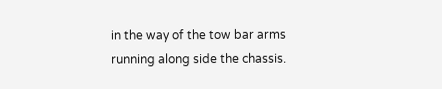in the way of the tow bar arms running along side the chassis.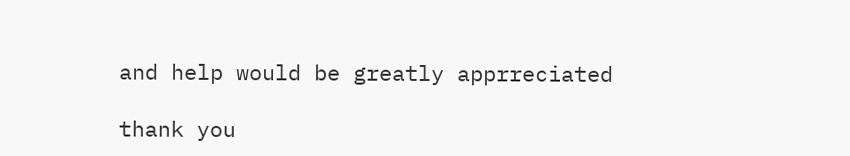and help would be greatly apprreciated

thank you